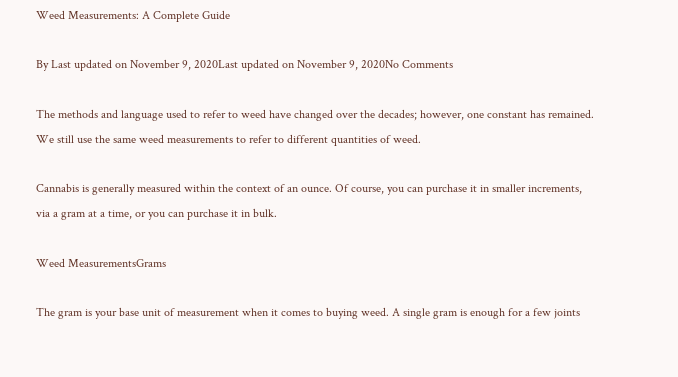Weed Measurements: A Complete Guide

By Last updated on November 9, 2020Last updated on November 9, 2020No Comments

The methods and language used to refer to weed have changed over the decades; however, one constant has remained. We still use the same weed measurements to refer to different quantities of weed.

Cannabis is generally measured within the context of an ounce. Of course, you can purchase it in smaller increments, via a gram at a time, or you can purchase it in bulk.

Weed MeasurementsGrams

The gram is your base unit of measurement when it comes to buying weed. A single gram is enough for a few joints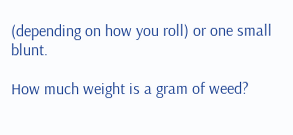(depending on how you roll) or one small blunt.

How much weight is a gram of weed?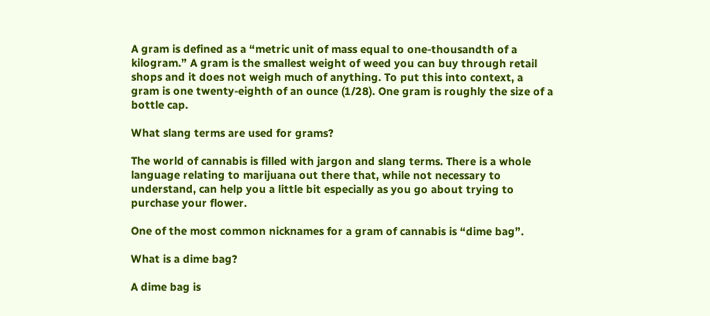A gram is defined as a “metric unit of mass equal to one-thousandth of a kilogram.” A gram is the smallest weight of weed you can buy through retail shops and it does not weigh much of anything. To put this into context, a gram is one twenty-eighth of an ounce (1/28). One gram is roughly the size of a bottle cap.

What slang terms are used for grams?

The world of cannabis is filled with jargon and slang terms. There is a whole language relating to marijuana out there that, while not necessary to understand, can help you a little bit especially as you go about trying to purchase your flower.

One of the most common nicknames for a gram of cannabis is “dime bag”.

What is a dime bag?

A dime bag is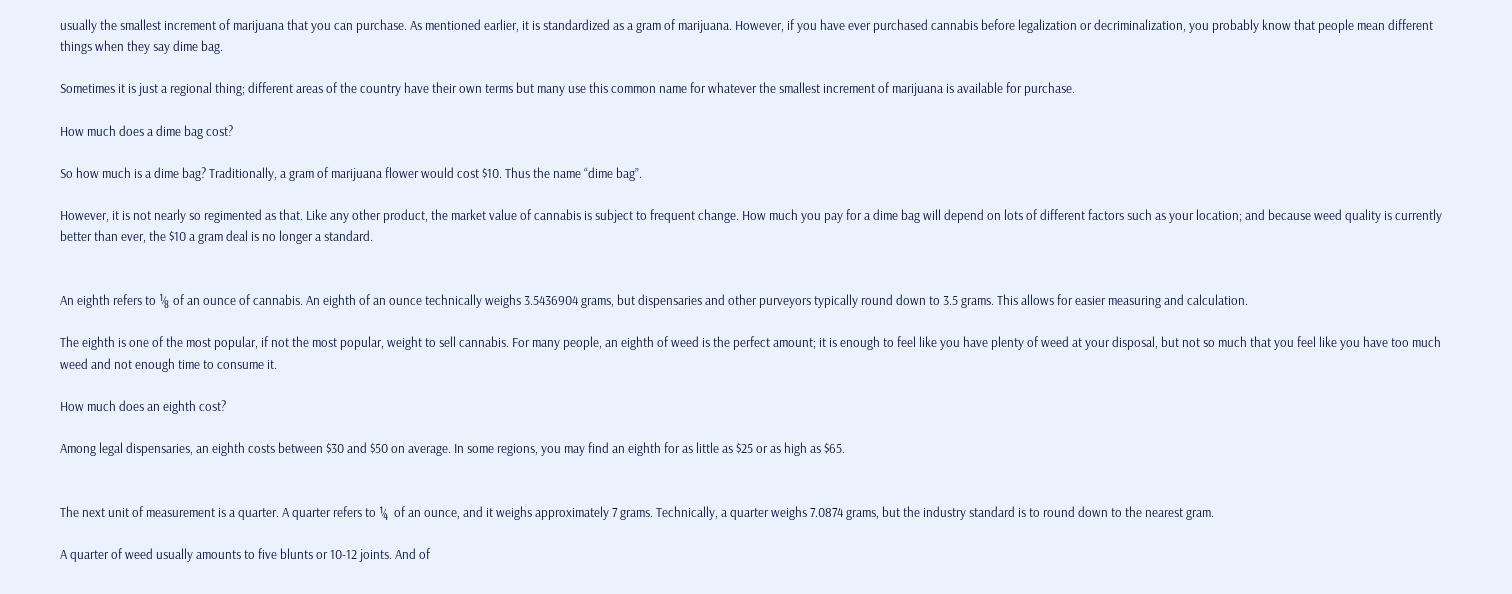usually the smallest increment of marijuana that you can purchase. As mentioned earlier, it is standardized as a gram of marijuana. However, if you have ever purchased cannabis before legalization or decriminalization, you probably know that people mean different things when they say dime bag.

Sometimes it is just a regional thing; different areas of the country have their own terms but many use this common name for whatever the smallest increment of marijuana is available for purchase.

How much does a dime bag cost?

So how much is a dime bag? Traditionally, a gram of marijuana flower would cost $10. Thus the name “dime bag”.

However, it is not nearly so regimented as that. Like any other product, the market value of cannabis is subject to frequent change. How much you pay for a dime bag will depend on lots of different factors such as your location; and because weed quality is currently better than ever, the $10 a gram deal is no longer a standard.


An eighth refers to ⅛ of an ounce of cannabis. An eighth of an ounce technically weighs 3.5436904 grams, but dispensaries and other purveyors typically round down to 3.5 grams. This allows for easier measuring and calculation.

The eighth is one of the most popular, if not the most popular, weight to sell cannabis. For many people, an eighth of weed is the perfect amount; it is enough to feel like you have plenty of weed at your disposal, but not so much that you feel like you have too much weed and not enough time to consume it.

How much does an eighth cost?

Among legal dispensaries, an eighth costs between $30 and $50 on average. In some regions, you may find an eighth for as little as $25 or as high as $65.


The next unit of measurement is a quarter. A quarter refers to ¼  of an ounce, and it weighs approximately 7 grams. Technically, a quarter weighs 7.0874 grams, but the industry standard is to round down to the nearest gram.

A quarter of weed usually amounts to five blunts or 10-12 joints. And of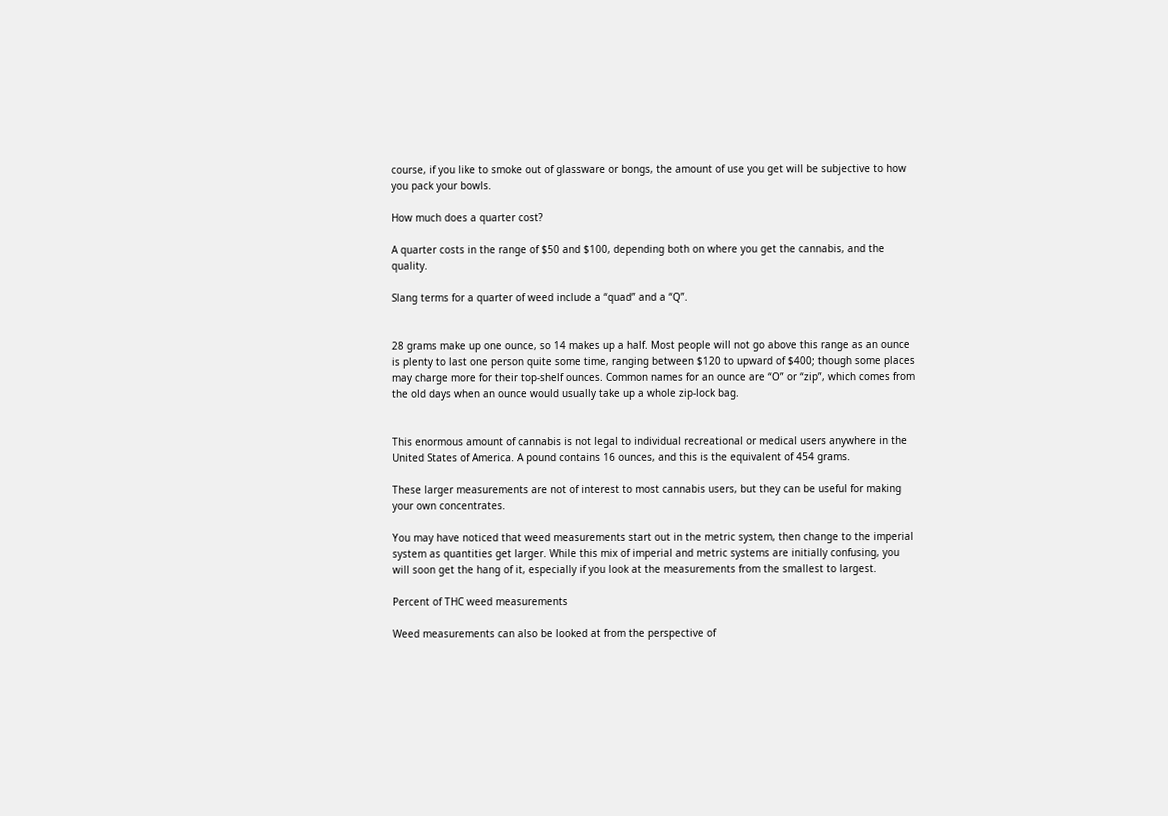course, if you like to smoke out of glassware or bongs, the amount of use you get will be subjective to how you pack your bowls.

How much does a quarter cost?

A quarter costs in the range of $50 and $100, depending both on where you get the cannabis, and the quality.

Slang terms for a quarter of weed include a “quad” and a “Q”.


28 grams make up one ounce, so 14 makes up a half. Most people will not go above this range as an ounce is plenty to last one person quite some time, ranging between $120 to upward of $400; though some places may charge more for their top-shelf ounces. Common names for an ounce are “O” or “zip”, which comes from the old days when an ounce would usually take up a whole zip-lock bag.


This enormous amount of cannabis is not legal to individual recreational or medical users anywhere in the United States of America. A pound contains 16 ounces, and this is the equivalent of 454 grams.

These larger measurements are not of interest to most cannabis users, but they can be useful for making your own concentrates.

You may have noticed that weed measurements start out in the metric system, then change to the imperial system as quantities get larger. While this mix of imperial and metric systems are initially confusing, you will soon get the hang of it, especially if you look at the measurements from the smallest to largest.

Percent of THC weed measurements

Weed measurements can also be looked at from the perspective of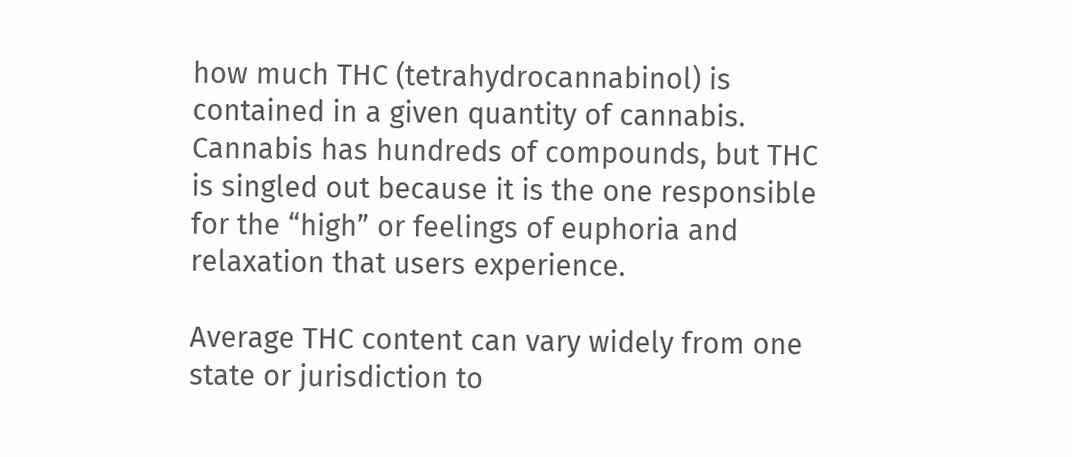how much THC (tetrahydrocannabinol) is contained in a given quantity of cannabis. Cannabis has hundreds of compounds, but THC is singled out because it is the one responsible for the “high” or feelings of euphoria and relaxation that users experience.

Average THC content can vary widely from one state or jurisdiction to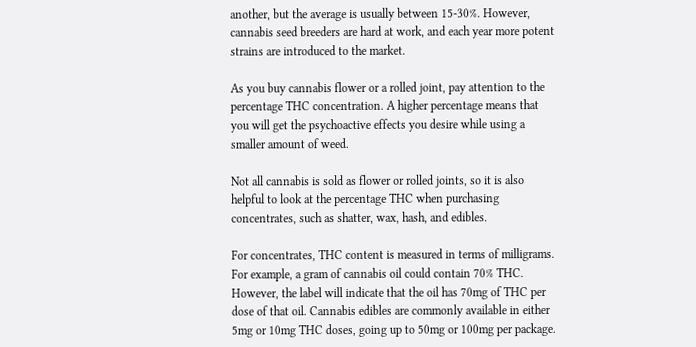another, but the average is usually between 15-30%. However, cannabis seed breeders are hard at work, and each year more potent strains are introduced to the market.

As you buy cannabis flower or a rolled joint, pay attention to the percentage THC concentration. A higher percentage means that you will get the psychoactive effects you desire while using a smaller amount of weed.

Not all cannabis is sold as flower or rolled joints, so it is also helpful to look at the percentage THC when purchasing concentrates, such as shatter, wax, hash, and edibles.

For concentrates, THC content is measured in terms of milligrams. For example, a gram of cannabis oil could contain 70% THC. However, the label will indicate that the oil has 70mg of THC per dose of that oil. Cannabis edibles are commonly available in either 5mg or 10mg THC doses, going up to 50mg or 100mg per package.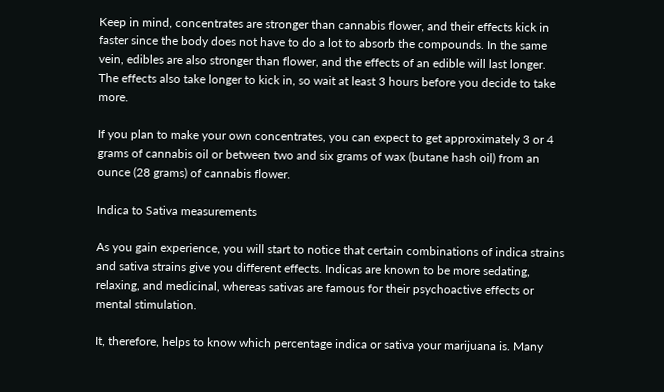Keep in mind, concentrates are stronger than cannabis flower, and their effects kick in faster since the body does not have to do a lot to absorb the compounds. In the same vein, edibles are also stronger than flower, and the effects of an edible will last longer. The effects also take longer to kick in, so wait at least 3 hours before you decide to take more.

If you plan to make your own concentrates, you can expect to get approximately 3 or 4 grams of cannabis oil or between two and six grams of wax (butane hash oil) from an ounce (28 grams) of cannabis flower.

Indica to Sativa measurements

As you gain experience, you will start to notice that certain combinations of indica strains and sativa strains give you different effects. Indicas are known to be more sedating, relaxing, and medicinal, whereas sativas are famous for their psychoactive effects or mental stimulation.

It, therefore, helps to know which percentage indica or sativa your marijuana is. Many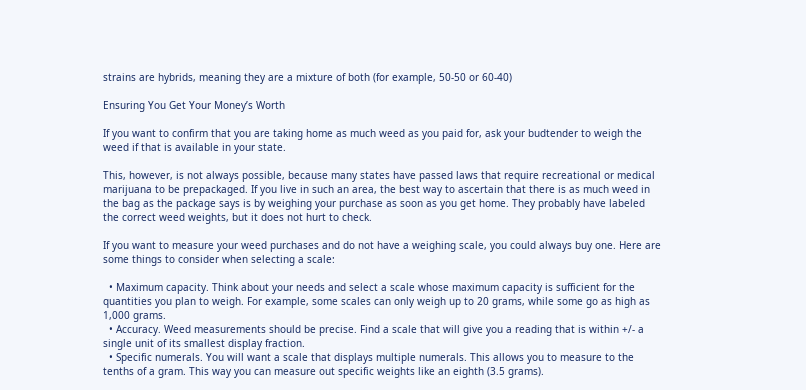strains are hybrids, meaning they are a mixture of both (for example, 50-50 or 60-40)

Ensuring You Get Your Money’s Worth

If you want to confirm that you are taking home as much weed as you paid for, ask your budtender to weigh the weed if that is available in your state.

This, however, is not always possible, because many states have passed laws that require recreational or medical marijuana to be prepackaged. If you live in such an area, the best way to ascertain that there is as much weed in the bag as the package says is by weighing your purchase as soon as you get home. They probably have labeled the correct weed weights, but it does not hurt to check.

If you want to measure your weed purchases and do not have a weighing scale, you could always buy one. Here are some things to consider when selecting a scale:

  • Maximum capacity. Think about your needs and select a scale whose maximum capacity is sufficient for the quantities you plan to weigh. For example, some scales can only weigh up to 20 grams, while some go as high as 1,000 grams.
  • Accuracy. Weed measurements should be precise. Find a scale that will give you a reading that is within +/- a single unit of its smallest display fraction.
  • Specific numerals. You will want a scale that displays multiple numerals. This allows you to measure to the tenths of a gram. This way you can measure out specific weights like an eighth (3.5 grams).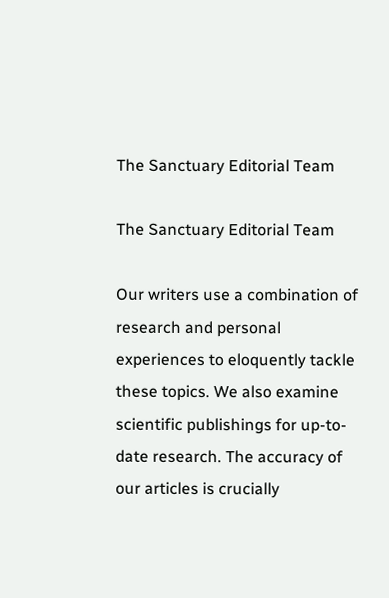The Sanctuary Editorial Team

The Sanctuary Editorial Team

Our writers use a combination of research and personal experiences to eloquently tackle these topics. We also examine scientific publishings for up-to-date research. The accuracy of our articles is crucially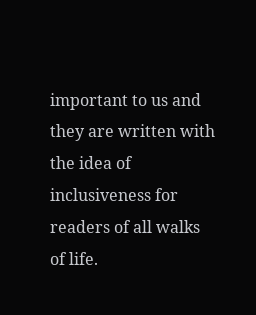important to us and they are written with the idea of inclusiveness for readers of all walks of life.